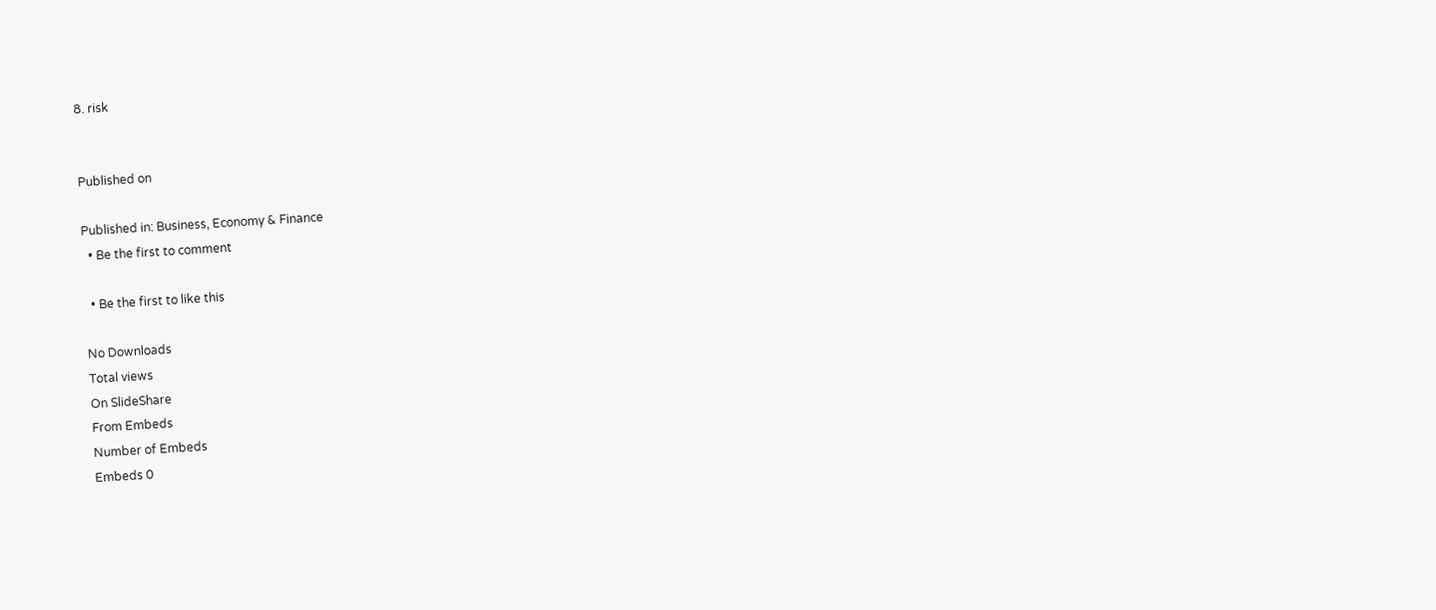8. risk


Published on

Published in: Business, Economy & Finance
  • Be the first to comment

  • Be the first to like this

No Downloads
Total views
On SlideShare
From Embeds
Number of Embeds
Embeds 0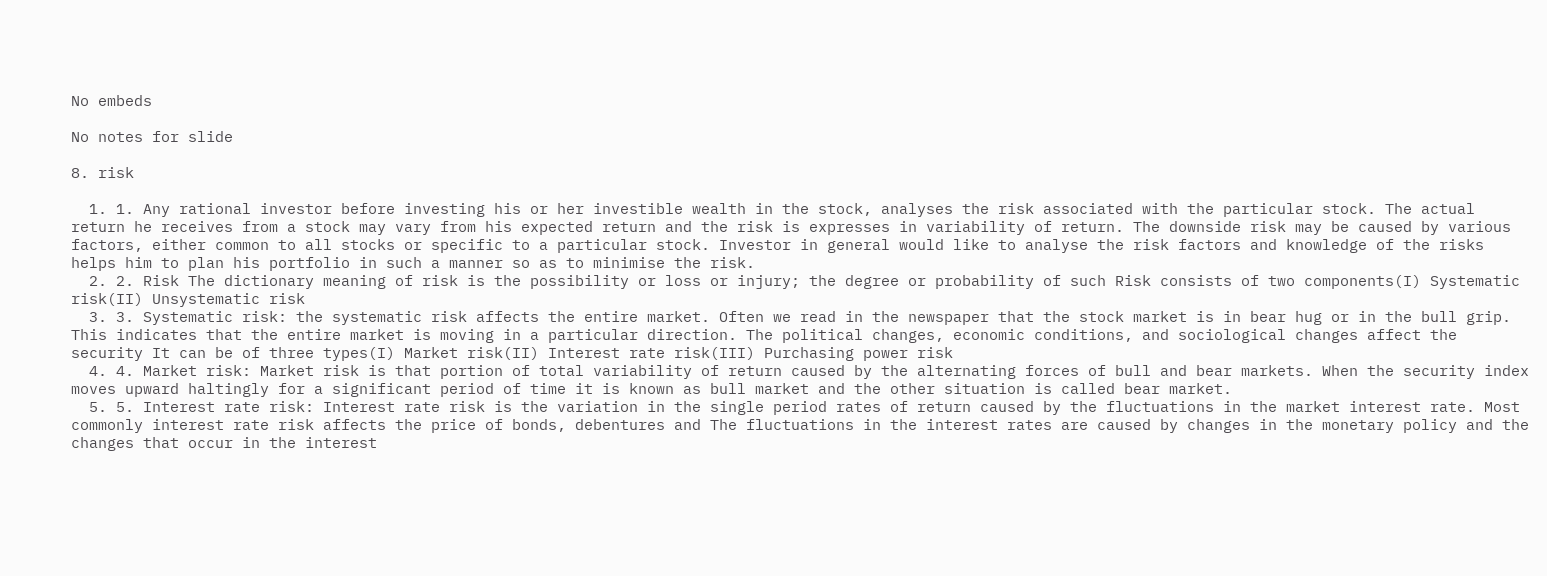No embeds

No notes for slide

8. risk

  1. 1. Any rational investor before investing his or her investible wealth in the stock, analyses the risk associated with the particular stock. The actual return he receives from a stock may vary from his expected return and the risk is expresses in variability of return. The downside risk may be caused by various factors, either common to all stocks or specific to a particular stock. Investor in general would like to analyse the risk factors and knowledge of the risks helps him to plan his portfolio in such a manner so as to minimise the risk.
  2. 2. Risk The dictionary meaning of risk is the possibility or loss or injury; the degree or probability of such Risk consists of two components(I) Systematic risk(II) Unsystematic risk
  3. 3. Systematic risk: the systematic risk affects the entire market. Often we read in the newspaper that the stock market is in bear hug or in the bull grip. This indicates that the entire market is moving in a particular direction. The political changes, economic conditions, and sociological changes affect the security It can be of three types(I) Market risk(II) Interest rate risk(III) Purchasing power risk
  4. 4. Market risk: Market risk is that portion of total variability of return caused by the alternating forces of bull and bear markets. When the security index moves upward haltingly for a significant period of time it is known as bull market and the other situation is called bear market.
  5. 5. Interest rate risk: Interest rate risk is the variation in the single period rates of return caused by the fluctuations in the market interest rate. Most commonly interest rate risk affects the price of bonds, debentures and The fluctuations in the interest rates are caused by changes in the monetary policy and the changes that occur in the interest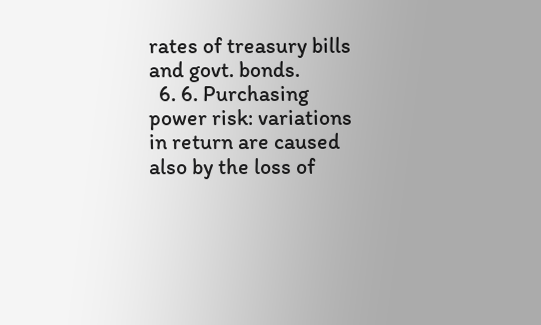rates of treasury bills and govt. bonds.
  6. 6. Purchasing power risk: variations in return are caused also by the loss of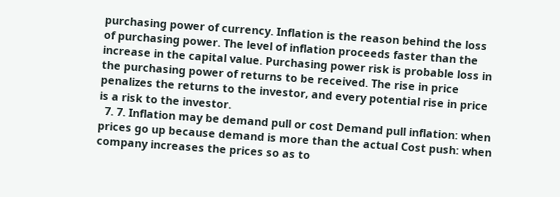purchasing power of currency. Inflation is the reason behind the loss of purchasing power. The level of inflation proceeds faster than the increase in the capital value. Purchasing power risk is probable loss in the purchasing power of returns to be received. The rise in price penalizes the returns to the investor, and every potential rise in price is a risk to the investor.
  7. 7. Inflation may be demand pull or cost Demand pull inflation: when prices go up because demand is more than the actual Cost push: when company increases the prices so as to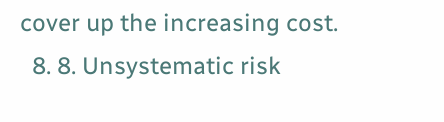cover up the increasing cost.
  8. 8. Unsystematic risk